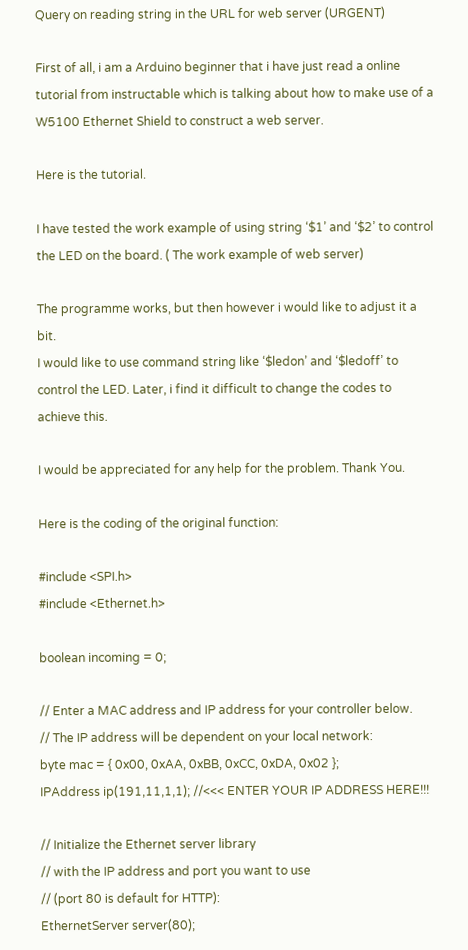Query on reading string in the URL for web server (URGENT)

First of all, i am a Arduino beginner that i have just read a online tutorial from instructable which is talking about how to make use of a W5100 Ethernet Shield to construct a web server.

Here is the tutorial.

I have tested the work example of using string ‘$1’ and ‘$2’ to control the LED on the board. ( The work example of web server)

The programme works, but then however i would like to adjust it a bit.
I would like to use command string like ‘$ledon’ and ‘$ledoff’ to control the LED. Later, i find it difficult to change the codes to achieve this.

I would be appreciated for any help for the problem. Thank You.

Here is the coding of the original function:

#include <SPI.h>
#include <Ethernet.h>

boolean incoming = 0;

// Enter a MAC address and IP address for your controller below.
// The IP address will be dependent on your local network:
byte mac = { 0x00, 0xAA, 0xBB, 0xCC, 0xDA, 0x02 };
IPAddress ip(191,11,1,1); //<<< ENTER YOUR IP ADDRESS HERE!!!

// Initialize the Ethernet server library
// with the IP address and port you want to use
// (port 80 is default for HTTP):
EthernetServer server(80);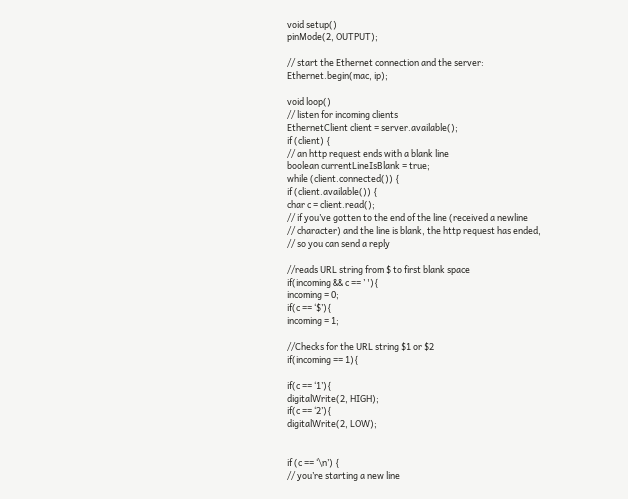void setup()
pinMode(2, OUTPUT);

// start the Ethernet connection and the server:
Ethernet.begin(mac, ip);

void loop()
// listen for incoming clients
EthernetClient client = server.available();
if (client) {
// an http request ends with a blank line
boolean currentLineIsBlank = true;
while (client.connected()) {
if (client.available()) {
char c = client.read();
// if you’ve gotten to the end of the line (received a newline
// character) and the line is blank, the http request has ended,
// so you can send a reply

//reads URL string from $ to first blank space
if(incoming && c == ’ '){
incoming = 0;
if(c == ‘$’){
incoming = 1;

//Checks for the URL string $1 or $2
if(incoming == 1){

if(c == ‘1’){
digitalWrite(2, HIGH);
if(c == ‘2’){
digitalWrite(2, LOW);


if (c == ‘\n’) {
// you’re starting a new line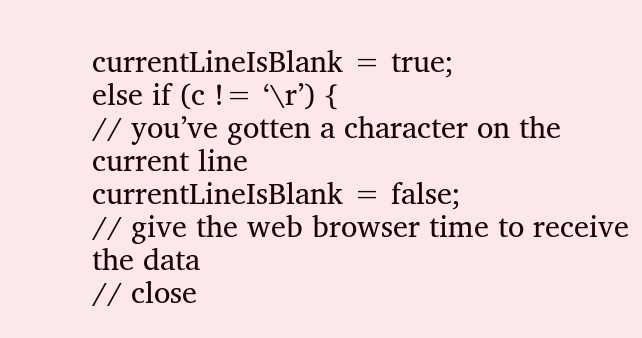currentLineIsBlank = true;
else if (c != ‘\r’) {
// you’ve gotten a character on the current line
currentLineIsBlank = false;
// give the web browser time to receive the data
// close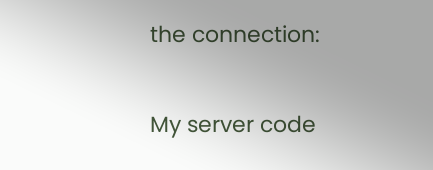the connection:

My server code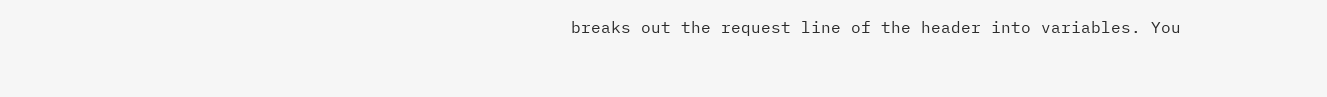breaks out the request line of the header into variables. You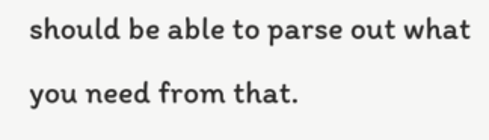should be able to parse out what you need from that.